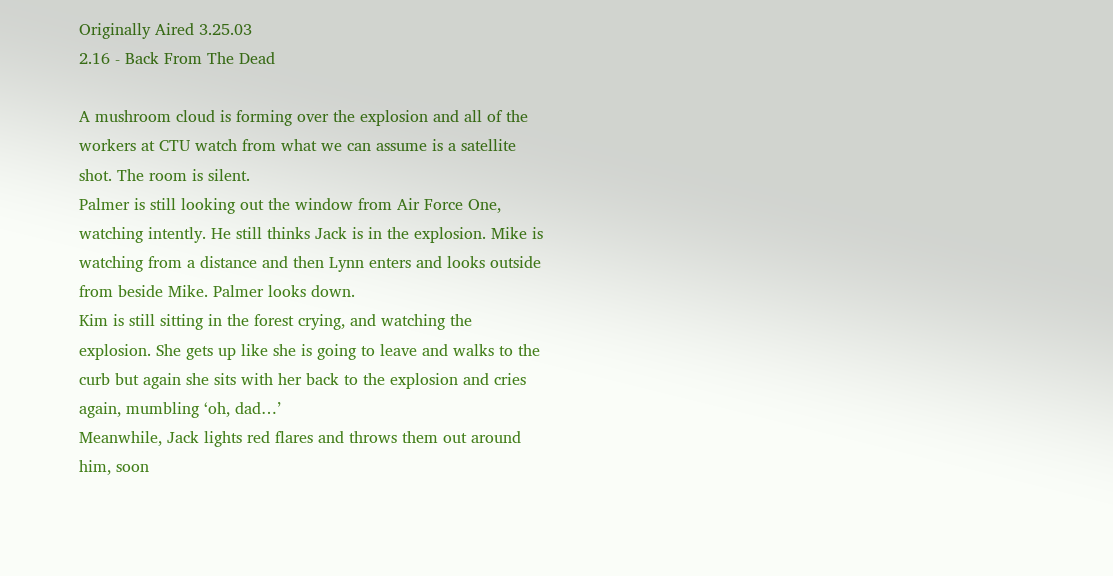Originally Aired 3.25.03
2.16 - Back From The Dead

A mushroom cloud is forming over the explosion and all of the workers at CTU watch from what we can assume is a satellite shot. The room is silent.
Palmer is still looking out the window from Air Force One, watching intently. He still thinks Jack is in the explosion. Mike is watching from a distance and then Lynn enters and looks outside from beside Mike. Palmer looks down.
Kim is still sitting in the forest crying, and watching the explosion. She gets up like she is going to leave and walks to the curb but again she sits with her back to the explosion and cries again, mumbling ‘oh, dad…’
Meanwhile, Jack lights red flares and throws them out around him, soon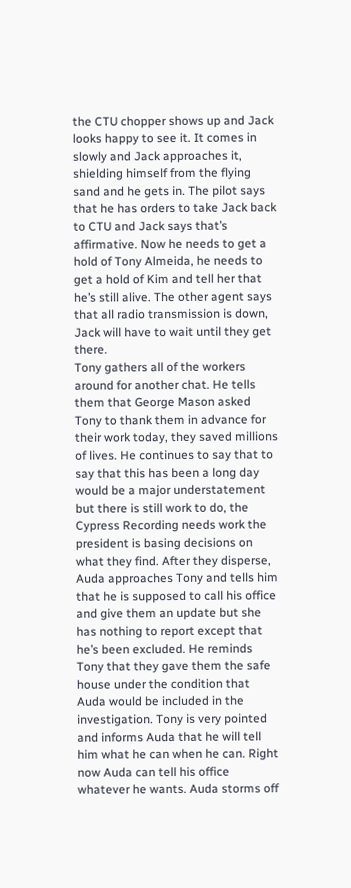the CTU chopper shows up and Jack looks happy to see it. It comes in slowly and Jack approaches it, shielding himself from the flying sand and he gets in. The pilot says that he has orders to take Jack back to CTU and Jack says that’s affirmative. Now he needs to get a hold of Tony Almeida, he needs to get a hold of Kim and tell her that he’s still alive. The other agent says that all radio transmission is down, Jack will have to wait until they get there.
Tony gathers all of the workers around for another chat. He tells them that George Mason asked Tony to thank them in advance for their work today, they saved millions of lives. He continues to say that to say that this has been a long day would be a major understatement but there is still work to do, the Cypress Recording needs work the president is basing decisions on what they find. After they disperse, Auda approaches Tony and tells him that he is supposed to call his office and give them an update but she has nothing to report except that he’s been excluded. He reminds Tony that they gave them the safe house under the condition that Auda would be included in the investigation. Tony is very pointed and informs Auda that he will tell him what he can when he can. Right now Auda can tell his office whatever he wants. Auda storms off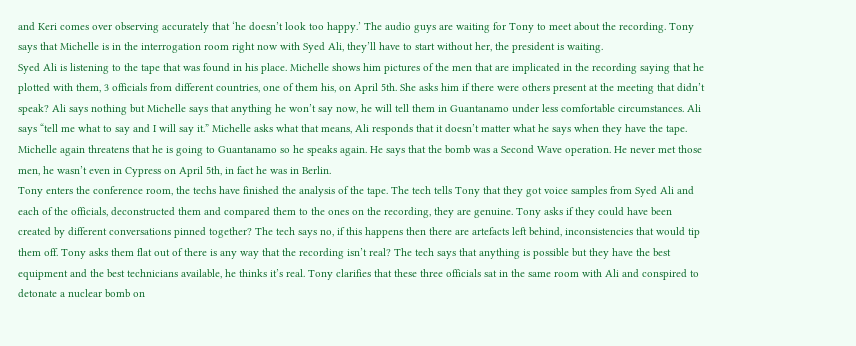and Keri comes over observing accurately that ‘he doesn’t look too happy.’ The audio guys are waiting for Tony to meet about the recording. Tony says that Michelle is in the interrogation room right now with Syed Ali, they’ll have to start without her, the president is waiting.
Syed Ali is listening to the tape that was found in his place. Michelle shows him pictures of the men that are implicated in the recording saying that he plotted with them, 3 officials from different countries, one of them his, on April 5th. She asks him if there were others present at the meeting that didn’t speak? Ali says nothing but Michelle says that anything he won’t say now, he will tell them in Guantanamo under less comfortable circumstances. Ali says “tell me what to say and I will say it.” Michelle asks what that means, Ali responds that it doesn’t matter what he says when they have the tape. Michelle again threatens that he is going to Guantanamo so he speaks again. He says that the bomb was a Second Wave operation. He never met those men, he wasn’t even in Cypress on April 5th, in fact he was in Berlin.
Tony enters the conference room, the techs have finished the analysis of the tape. The tech tells Tony that they got voice samples from Syed Ali and each of the officials, deconstructed them and compared them to the ones on the recording, they are genuine. Tony asks if they could have been created by different conversations pinned together? The tech says no, if this happens then there are artefacts left behind, inconsistencies that would tip them off. Tony asks them flat out of there is any way that the recording isn’t real? The tech says that anything is possible but they have the best equipment and the best technicians available, he thinks it’s real. Tony clarifies that these three officials sat in the same room with Ali and conspired to detonate a nuclear bomb on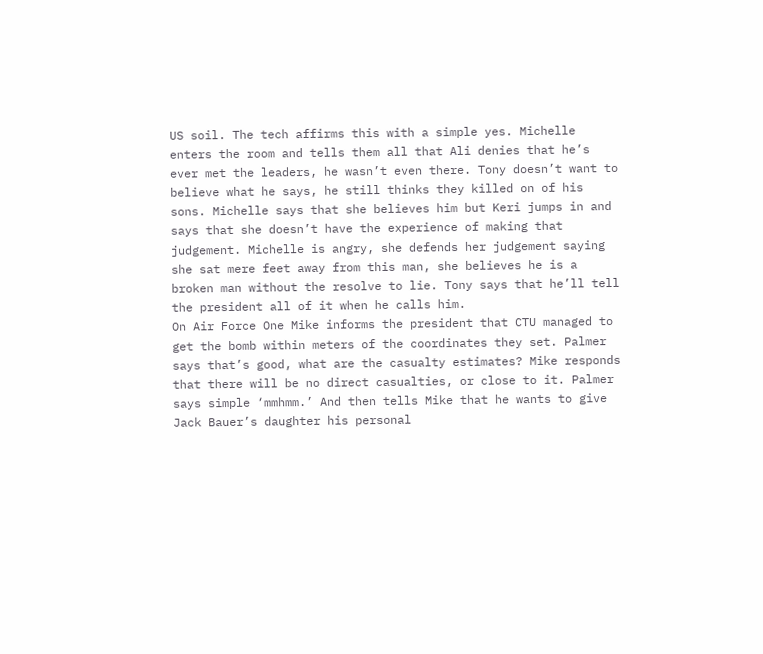US soil. The tech affirms this with a simple yes. Michelle enters the room and tells them all that Ali denies that he’s ever met the leaders, he wasn’t even there. Tony doesn’t want to believe what he says, he still thinks they killed on of his sons. Michelle says that she believes him but Keri jumps in and says that she doesn’t have the experience of making that judgement. Michelle is angry, she defends her judgement saying she sat mere feet away from this man, she believes he is a broken man without the resolve to lie. Tony says that he’ll tell the president all of it when he calls him.
On Air Force One Mike informs the president that CTU managed to get the bomb within meters of the coordinates they set. Palmer says that’s good, what are the casualty estimates? Mike responds that there will be no direct casualties, or close to it. Palmer says simple ‘mmhmm.’ And then tells Mike that he wants to give Jack Bauer’s daughter his personal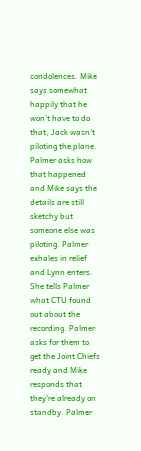condolences. Mike says somewhat happily that he won’t have to do that, Jack wasn’t piloting the plane. Palmer asks how that happened and Mike says the details are still sketchy but someone else was piloting. Palmer exhales in relief and Lynn enters. She tells Palmer what CTU found out about the recording. Palmer asks for them to get the Joint Chiefs ready and Mike responds that they’re already on standby. Palmer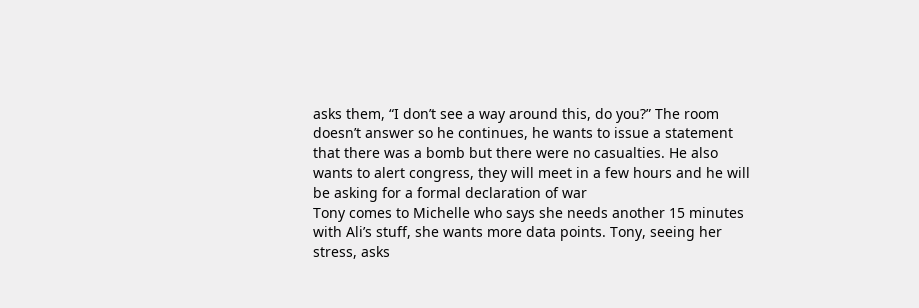asks them, “I don’t see a way around this, do you?” The room doesn’t answer so he continues, he wants to issue a statement that there was a bomb but there were no casualties. He also wants to alert congress, they will meet in a few hours and he will be asking for a formal declaration of war
Tony comes to Michelle who says she needs another 15 minutes with Ali’s stuff, she wants more data points. Tony, seeing her stress, asks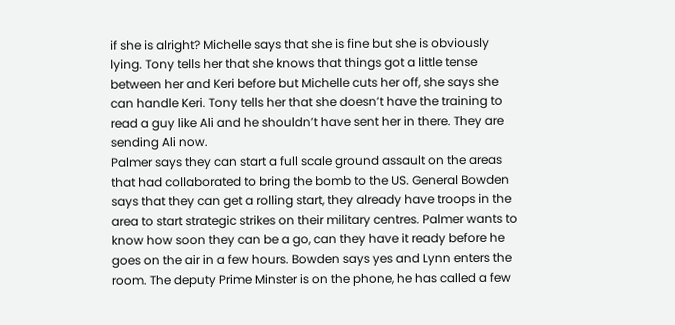if she is alright? Michelle says that she is fine but she is obviously lying. Tony tells her that she knows that things got a little tense between her and Keri before but Michelle cuts her off, she says she can handle Keri. Tony tells her that she doesn’t have the training to read a guy like Ali and he shouldn’t have sent her in there. They are sending Ali now.
Palmer says they can start a full scale ground assault on the areas that had collaborated to bring the bomb to the US. General Bowden says that they can get a rolling start, they already have troops in the area to start strategic strikes on their military centres. Palmer wants to know how soon they can be a go, can they have it ready before he goes on the air in a few hours. Bowden says yes and Lynn enters the room. The deputy Prime Minster is on the phone, he has called a few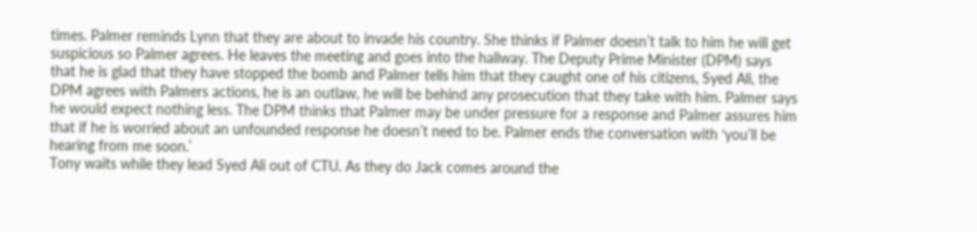times. Palmer reminds Lynn that they are about to invade his country. She thinks if Palmer doesn’t talk to him he will get suspicious so Palmer agrees. He leaves the meeting and goes into the hallway. The Deputy Prime Minister (DPM) says that he is glad that they have stopped the bomb and Palmer tells him that they caught one of his citizens, Syed Ali, the DPM agrees with Palmers actions, he is an outlaw, he will be behind any prosecution that they take with him. Palmer says he would expect nothing less. The DPM thinks that Palmer may be under pressure for a response and Palmer assures him that if he is worried about an unfounded response he doesn’t need to be. Palmer ends the conversation with ‘you’ll be hearing from me soon.’
Tony waits while they lead Syed Ali out of CTU. As they do Jack comes around the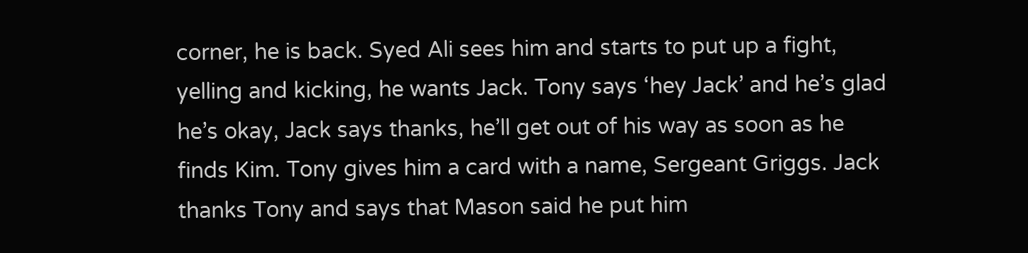corner, he is back. Syed Ali sees him and starts to put up a fight, yelling and kicking, he wants Jack. Tony says ‘hey Jack’ and he’s glad he’s okay, Jack says thanks, he’ll get out of his way as soon as he finds Kim. Tony gives him a card with a name, Sergeant Griggs. Jack thanks Tony and says that Mason said he put him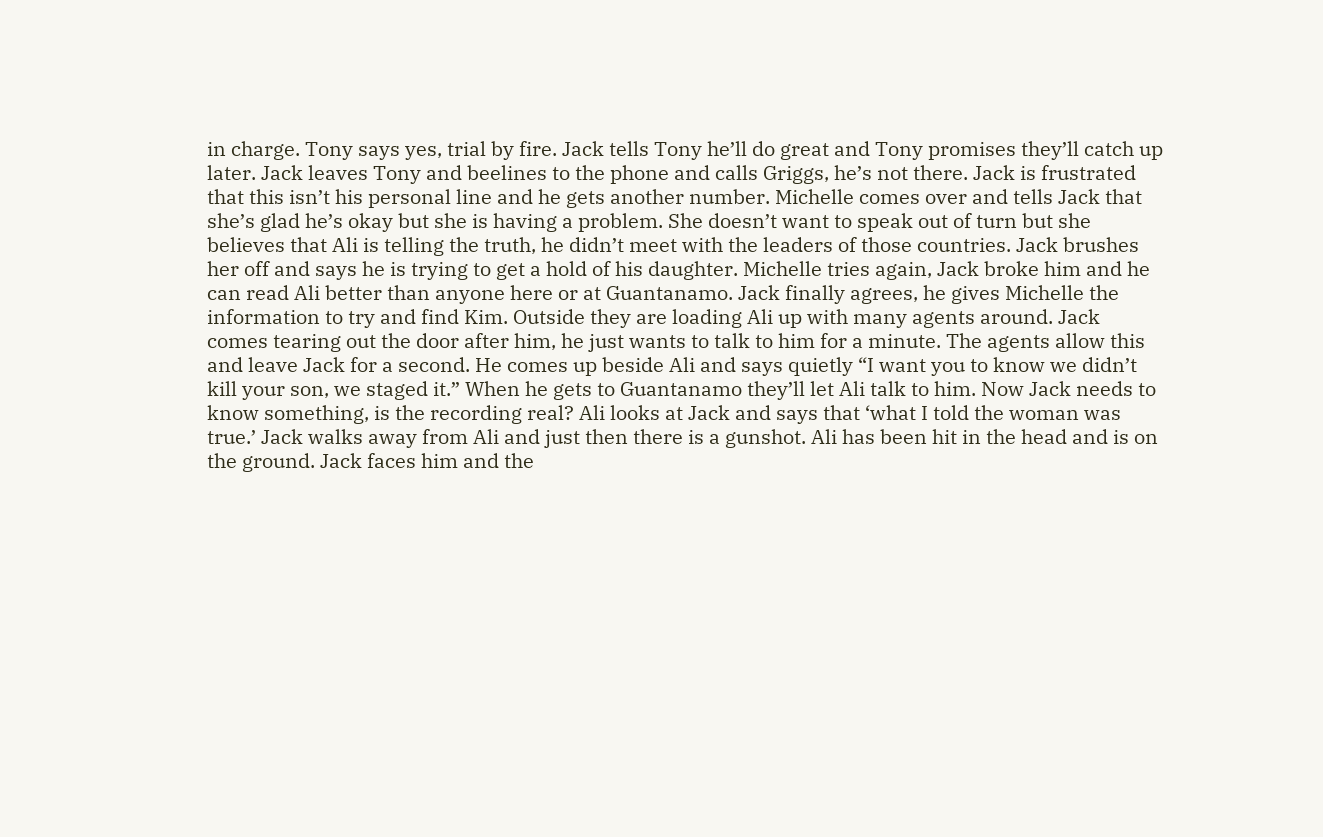in charge. Tony says yes, trial by fire. Jack tells Tony he’ll do great and Tony promises they’ll catch up later. Jack leaves Tony and beelines to the phone and calls Griggs, he’s not there. Jack is frustrated that this isn’t his personal line and he gets another number. Michelle comes over and tells Jack that she’s glad he’s okay but she is having a problem. She doesn’t want to speak out of turn but she believes that Ali is telling the truth, he didn’t meet with the leaders of those countries. Jack brushes her off and says he is trying to get a hold of his daughter. Michelle tries again, Jack broke him and he can read Ali better than anyone here or at Guantanamo. Jack finally agrees, he gives Michelle the information to try and find Kim. Outside they are loading Ali up with many agents around. Jack comes tearing out the door after him, he just wants to talk to him for a minute. The agents allow this and leave Jack for a second. He comes up beside Ali and says quietly “I want you to know we didn’t kill your son, we staged it.” When he gets to Guantanamo they’ll let Ali talk to him. Now Jack needs to know something, is the recording real? Ali looks at Jack and says that ‘what I told the woman was true.’ Jack walks away from Ali and just then there is a gunshot. Ali has been hit in the head and is on the ground. Jack faces him and the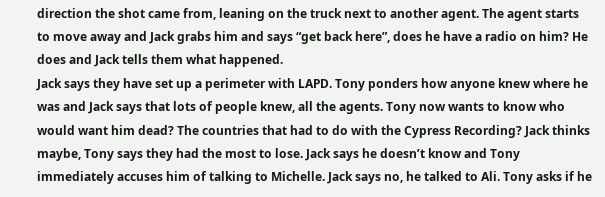direction the shot came from, leaning on the truck next to another agent. The agent starts to move away and Jack grabs him and says “get back here”, does he have a radio on him? He does and Jack tells them what happened.
Jack says they have set up a perimeter with LAPD. Tony ponders how anyone knew where he was and Jack says that lots of people knew, all the agents. Tony now wants to know who would want him dead? The countries that had to do with the Cypress Recording? Jack thinks maybe, Tony says they had the most to lose. Jack says he doesn’t know and Tony immediately accuses him of talking to Michelle. Jack says no, he talked to Ali. Tony asks if he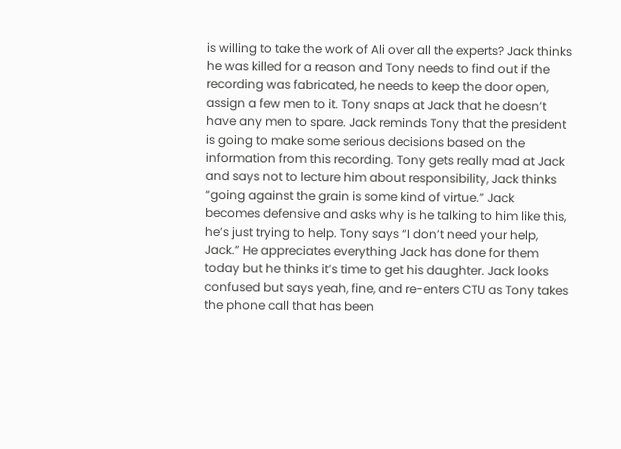is willing to take the work of Ali over all the experts? Jack thinks he was killed for a reason and Tony needs to find out if the recording was fabricated, he needs to keep the door open, assign a few men to it. Tony snaps at Jack that he doesn’t have any men to spare. Jack reminds Tony that the president is going to make some serious decisions based on the information from this recording. Tony gets really mad at Jack and says not to lecture him about responsibility, Jack thinks “going against the grain is some kind of virtue.” Jack becomes defensive and asks why is he talking to him like this, he’s just trying to help. Tony says “I don’t need your help, Jack.” He appreciates everything Jack has done for them today but he thinks it’s time to get his daughter. Jack looks confused but says yeah, fine, and re-enters CTU as Tony takes the phone call that has been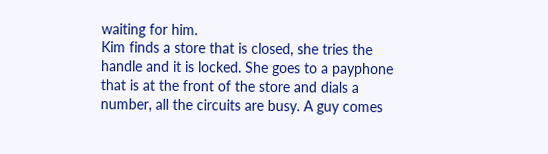waiting for him.
Kim finds a store that is closed, she tries the handle and it is locked. She goes to a payphone that is at the front of the store and dials a number, all the circuits are busy. A guy comes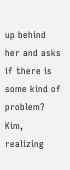up behind her and asks if there is some kind of problem? Kim, realizing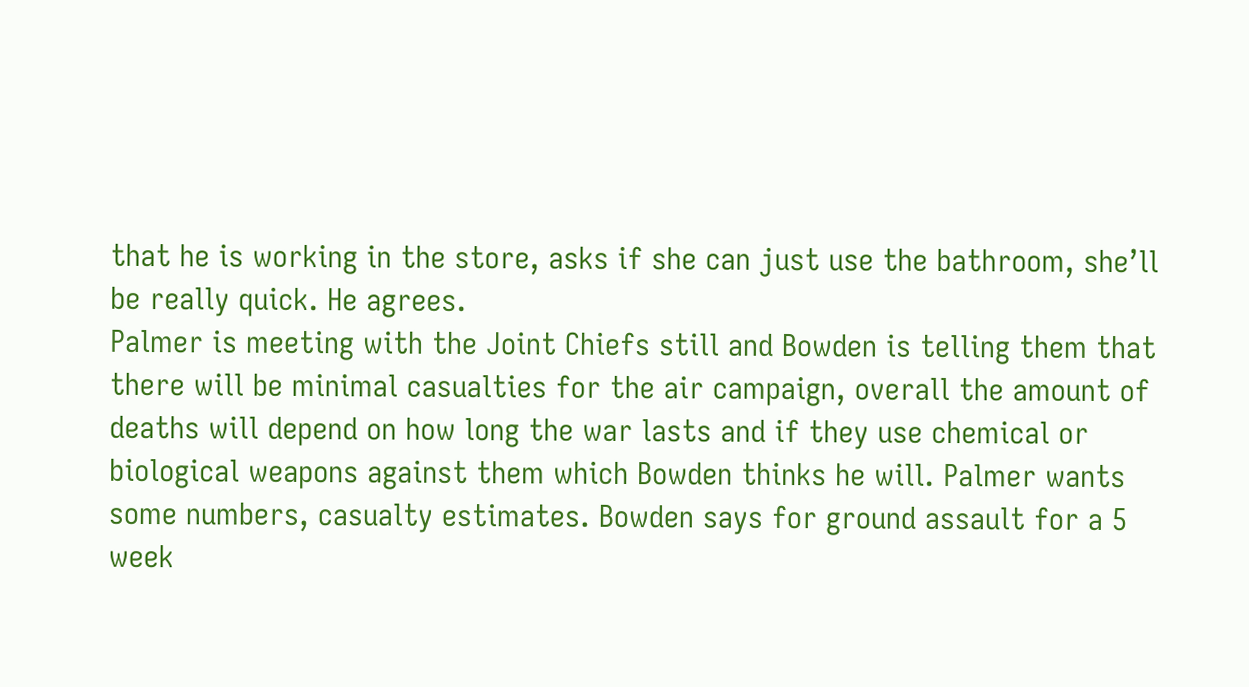that he is working in the store, asks if she can just use the bathroom, she’ll be really quick. He agrees.
Palmer is meeting with the Joint Chiefs still and Bowden is telling them that there will be minimal casualties for the air campaign, overall the amount of deaths will depend on how long the war lasts and if they use chemical or biological weapons against them which Bowden thinks he will. Palmer wants some numbers, casualty estimates. Bowden says for ground assault for a 5 week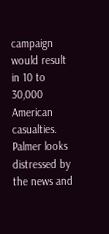campaign would result in 10 to 30,000 American casualties. Palmer looks distressed by the news and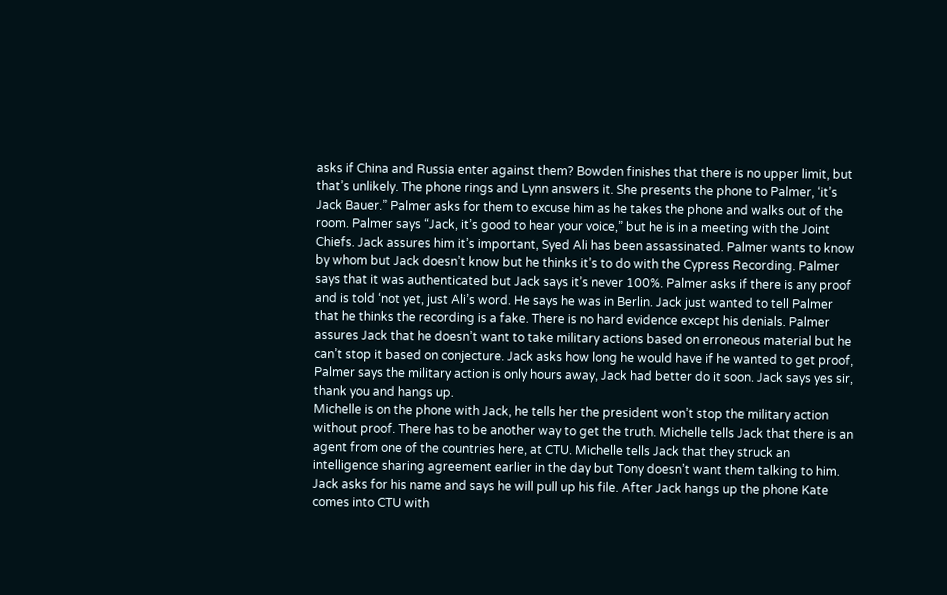asks if China and Russia enter against them? Bowden finishes that there is no upper limit, but that’s unlikely. The phone rings and Lynn answers it. She presents the phone to Palmer, ‘it’s Jack Bauer.” Palmer asks for them to excuse him as he takes the phone and walks out of the room. Palmer says “Jack, it’s good to hear your voice,” but he is in a meeting with the Joint Chiefs. Jack assures him it’s important, Syed Ali has been assassinated. Palmer wants to know by whom but Jack doesn’t know but he thinks it’s to do with the Cypress Recording. Palmer says that it was authenticated but Jack says it’s never 100%. Palmer asks if there is any proof and is told ‘not yet, just Ali’s word. He says he was in Berlin. Jack just wanted to tell Palmer that he thinks the recording is a fake. There is no hard evidence except his denials. Palmer assures Jack that he doesn’t want to take military actions based on erroneous material but he can’t stop it based on conjecture. Jack asks how long he would have if he wanted to get proof, Palmer says the military action is only hours away, Jack had better do it soon. Jack says yes sir, thank you and hangs up.
Michelle is on the phone with Jack, he tells her the president won’t stop the military action without proof. There has to be another way to get the truth. Michelle tells Jack that there is an agent from one of the countries here, at CTU. Michelle tells Jack that they struck an intelligence sharing agreement earlier in the day but Tony doesn’t want them talking to him. Jack asks for his name and says he will pull up his file. After Jack hangs up the phone Kate comes into CTU with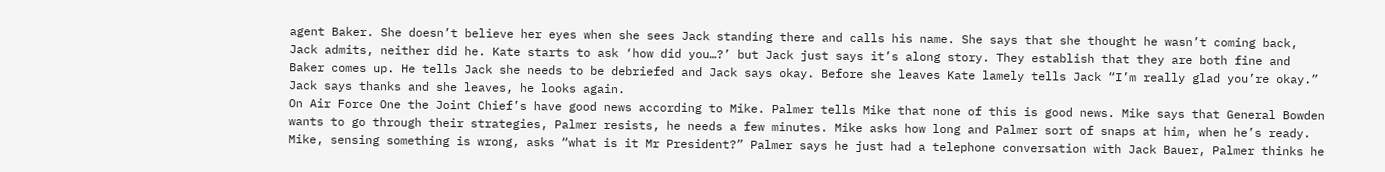agent Baker. She doesn’t believe her eyes when she sees Jack standing there and calls his name. She says that she thought he wasn’t coming back, Jack admits, neither did he. Kate starts to ask ‘how did you…?’ but Jack just says it’s along story. They establish that they are both fine and Baker comes up. He tells Jack she needs to be debriefed and Jack says okay. Before she leaves Kate lamely tells Jack “I’m really glad you’re okay.” Jack says thanks and she leaves, he looks again.
On Air Force One the Joint Chief’s have good news according to Mike. Palmer tells Mike that none of this is good news. Mike says that General Bowden wants to go through their strategies, Palmer resists, he needs a few minutes. Mike asks how long and Palmer sort of snaps at him, when he’s ready. Mike, sensing something is wrong, asks “what is it Mr President?” Palmer says he just had a telephone conversation with Jack Bauer, Palmer thinks he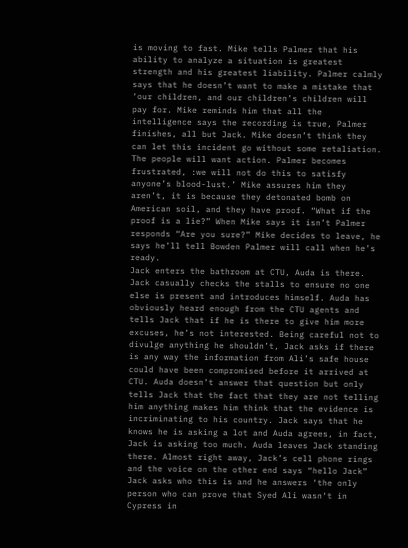is moving to fast. Mike tells Palmer that his ability to analyze a situation is greatest strength and his greatest liability. Palmer calmly says that he doesn’t want to make a mistake that ‘our children, and our children’s children will pay for. Mike reminds him that all the intelligence says the recording is true, Palmer finishes, all but Jack. Mike doesn’t think they can let this incident go without some retaliation. The people will want action. Palmer becomes frustrated, :we will not do this to satisfy anyone’s blood-lust.’ Mike assures him they aren’t, it is because they detonated bomb on American soil, and they have proof. “What if the proof is a lie?” When Mike says it isn’t Palmer responds “Are you sure?” Mike decides to leave, he says he’ll tell Bowden Palmer will call when he’s ready.
Jack enters the bathroom at CTU, Auda is there. Jack casually checks the stalls to ensure no one else is present and introduces himself. Auda has obviously heard enough from the CTU agents and tells Jack that if he is there to give him more excuses, he’s not interested. Being careful not to divulge anything he shouldn’t, Jack asks if there is any way the information from Ali’s safe house could have been compromised before it arrived at CTU. Auda doesn’t answer that question but only tells Jack that the fact that they are not telling him anything makes him think that the evidence is incriminating to his country. Jack says that he knows he is asking a lot and Auda agrees, in fact, Jack is asking too much. Auda leaves Jack standing there. Almost right away, Jack’s cell phone rings and the voice on the other end says “hello Jack” Jack asks who this is and he answers ‘the only person who can prove that Syed Ali wasn‘t in Cypress in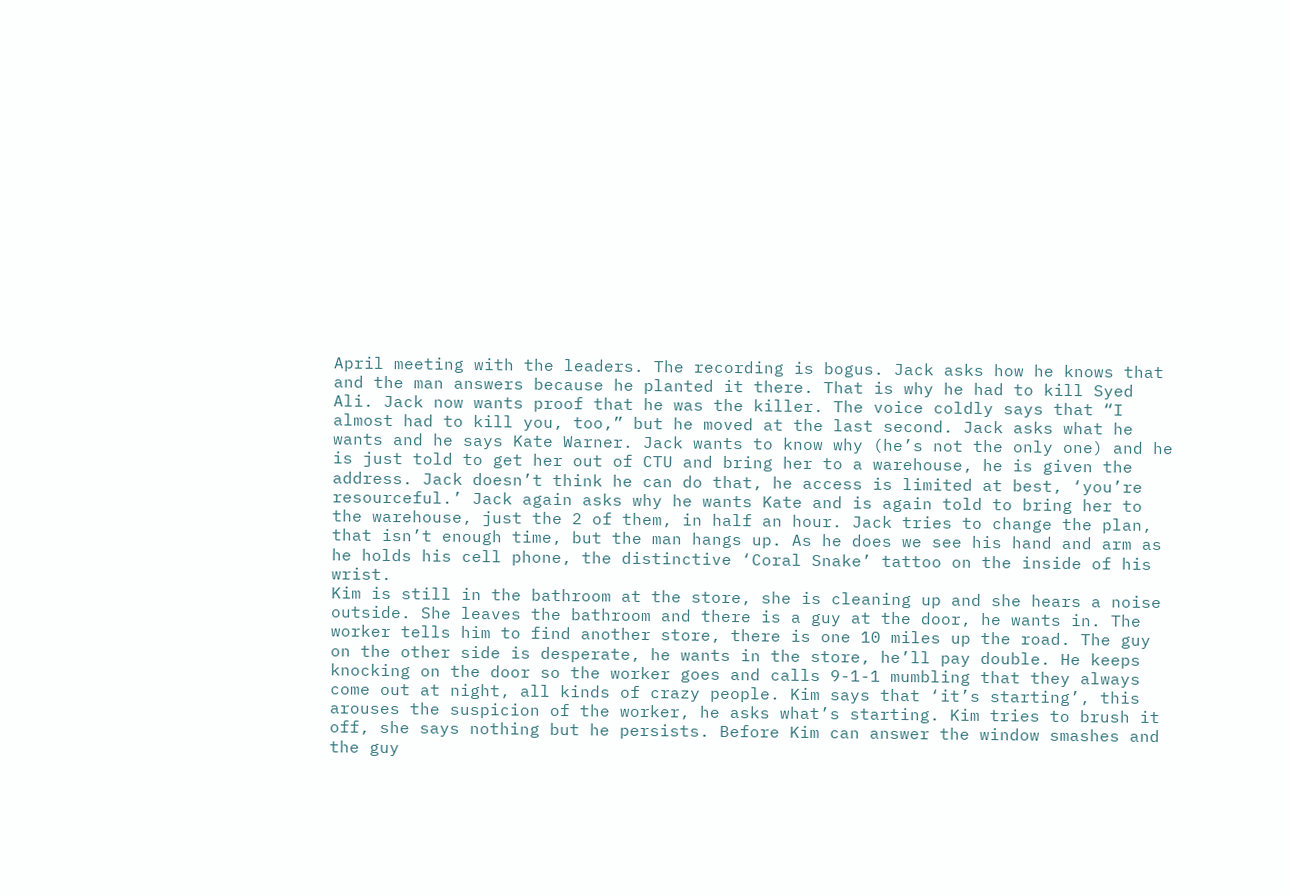April meeting with the leaders. The recording is bogus. Jack asks how he knows that and the man answers because he planted it there. That is why he had to kill Syed Ali. Jack now wants proof that he was the killer. The voice coldly says that “I almost had to kill you, too,” but he moved at the last second. Jack asks what he wants and he says Kate Warner. Jack wants to know why (he’s not the only one) and he is just told to get her out of CTU and bring her to a warehouse, he is given the address. Jack doesn’t think he can do that, he access is limited at best, ‘you’re resourceful.’ Jack again asks why he wants Kate and is again told to bring her to the warehouse, just the 2 of them, in half an hour. Jack tries to change the plan, that isn’t enough time, but the man hangs up. As he does we see his hand and arm as he holds his cell phone, the distinctive ‘Coral Snake’ tattoo on the inside of his wrist.
Kim is still in the bathroom at the store, she is cleaning up and she hears a noise outside. She leaves the bathroom and there is a guy at the door, he wants in. The worker tells him to find another store, there is one 10 miles up the road. The guy on the other side is desperate, he wants in the store, he’ll pay double. He keeps knocking on the door so the worker goes and calls 9-1-1 mumbling that they always come out at night, all kinds of crazy people. Kim says that ‘it’s starting’, this arouses the suspicion of the worker, he asks what’s starting. Kim tries to brush it off, she says nothing but he persists. Before Kim can answer the window smashes and the guy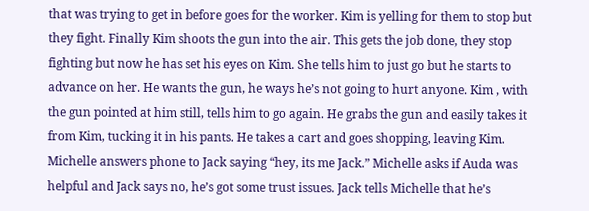that was trying to get in before goes for the worker. Kim is yelling for them to stop but they fight. Finally Kim shoots the gun into the air. This gets the job done, they stop fighting but now he has set his eyes on Kim. She tells him to just go but he starts to advance on her. He wants the gun, he ways he’s not going to hurt anyone. Kim , with the gun pointed at him still, tells him to go again. He grabs the gun and easily takes it from Kim, tucking it in his pants. He takes a cart and goes shopping, leaving Kim.
Michelle answers phone to Jack saying “hey, its me Jack.” Michelle asks if Auda was helpful and Jack says no, he’s got some trust issues. Jack tells Michelle that he’s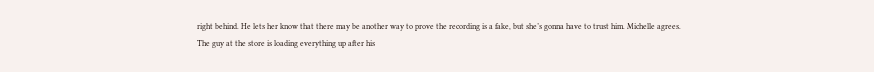right behind. He lets her know that there may be another way to prove the recording is a fake, but she’s gonna have to trust him. Michelle agrees.
The guy at the store is loading everything up after his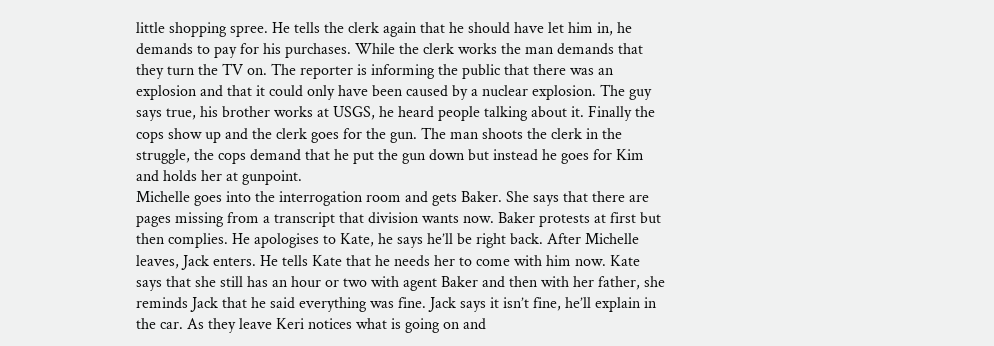little shopping spree. He tells the clerk again that he should have let him in, he demands to pay for his purchases. While the clerk works the man demands that they turn the TV on. The reporter is informing the public that there was an explosion and that it could only have been caused by a nuclear explosion. The guy says true, his brother works at USGS, he heard people talking about it. Finally the cops show up and the clerk goes for the gun. The man shoots the clerk in the struggle, the cops demand that he put the gun down but instead he goes for Kim and holds her at gunpoint.
Michelle goes into the interrogation room and gets Baker. She says that there are pages missing from a transcript that division wants now. Baker protests at first but then complies. He apologises to Kate, he says he’ll be right back. After Michelle leaves, Jack enters. He tells Kate that he needs her to come with him now. Kate says that she still has an hour or two with agent Baker and then with her father, she reminds Jack that he said everything was fine. Jack says it isn’t fine, he’ll explain in the car. As they leave Keri notices what is going on and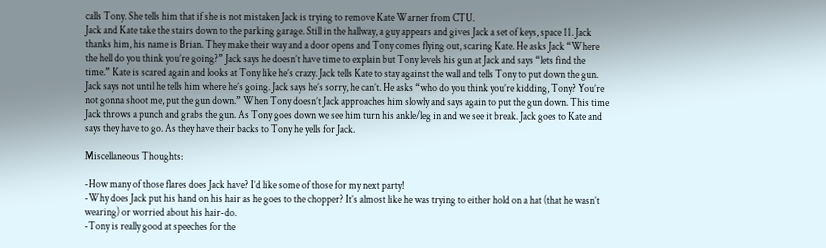calls Tony. She tells him that if she is not mistaken Jack is trying to remove Kate Warner from CTU.
Jack and Kate take the stairs down to the parking garage. Still in the hallway, a guy appears and gives Jack a set of keys, space 11. Jack thanks him, his name is Brian. They make their way and a door opens and Tony comes flying out, scaring Kate. He asks Jack “Where the hell do you think you’re going?” Jack says he doesn’t have time to explain but Tony levels his gun at Jack and says “lets find the time.” Kate is scared again and looks at Tony like he’s crazy. Jack tells Kate to stay against the wall and tells Tony to put down the gun. Jack says not until he tells him where he’s going. Jack says he’s sorry, he can’t. He asks “who do you think you’re kidding, Tony? You’re not gonna shoot me, put the gun down.” When Tony doesn’t Jack approaches him slowly and says again to put the gun down. This time Jack throws a punch and grabs the gun. As Tony goes down we see him turn his ankle/leg in and we see it break. Jack goes to Kate and says they have to go. As they have their backs to Tony he yells for Jack.

Miscellaneous Thoughts:

-How many of those flares does Jack have? I’d like some of those for my next party!
-Why does Jack put his hand on his hair as he goes to the chopper? It’s almost like he was trying to either hold on a hat (that he wasn’t wearing) or worried about his hair-do.
-Tony is really good at speeches for the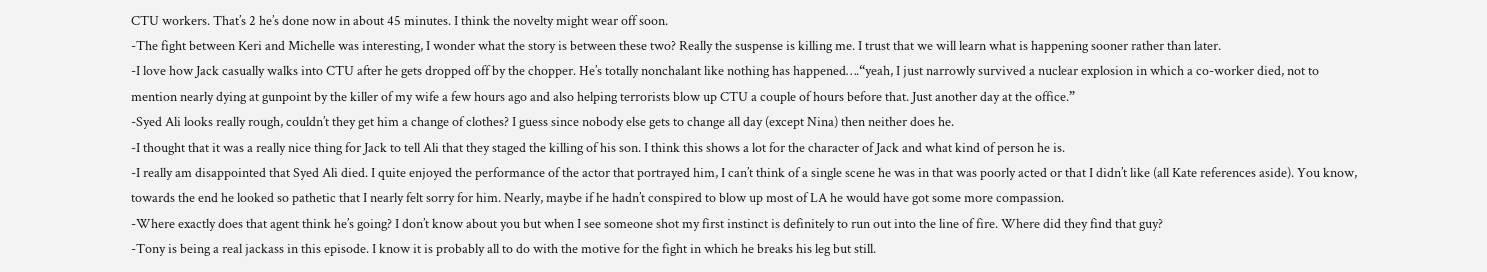CTU workers. That’s 2 he’s done now in about 45 minutes. I think the novelty might wear off soon.
-The fight between Keri and Michelle was interesting, I wonder what the story is between these two? Really the suspense is killing me. I trust that we will learn what is happening sooner rather than later.
-I love how Jack casually walks into CTU after he gets dropped off by the chopper. He’s totally nonchalant like nothing has happened….“yeah, I just narrowly survived a nuclear explosion in which a co-worker died, not to mention nearly dying at gunpoint by the killer of my wife a few hours ago and also helping terrorists blow up CTU a couple of hours before that. Just another day at the office.”
-Syed Ali looks really rough, couldn’t they get him a change of clothes? I guess since nobody else gets to change all day (except Nina) then neither does he.
-I thought that it was a really nice thing for Jack to tell Ali that they staged the killing of his son. I think this shows a lot for the character of Jack and what kind of person he is.
-I really am disappointed that Syed Ali died. I quite enjoyed the performance of the actor that portrayed him, I can’t think of a single scene he was in that was poorly acted or that I didn’t like (all Kate references aside). You know, towards the end he looked so pathetic that I nearly felt sorry for him. Nearly, maybe if he hadn’t conspired to blow up most of LA he would have got some more compassion.
-Where exactly does that agent think he’s going? I don’t know about you but when I see someone shot my first instinct is definitely to run out into the line of fire. Where did they find that guy?
-Tony is being a real jackass in this episode. I know it is probably all to do with the motive for the fight in which he breaks his leg but still.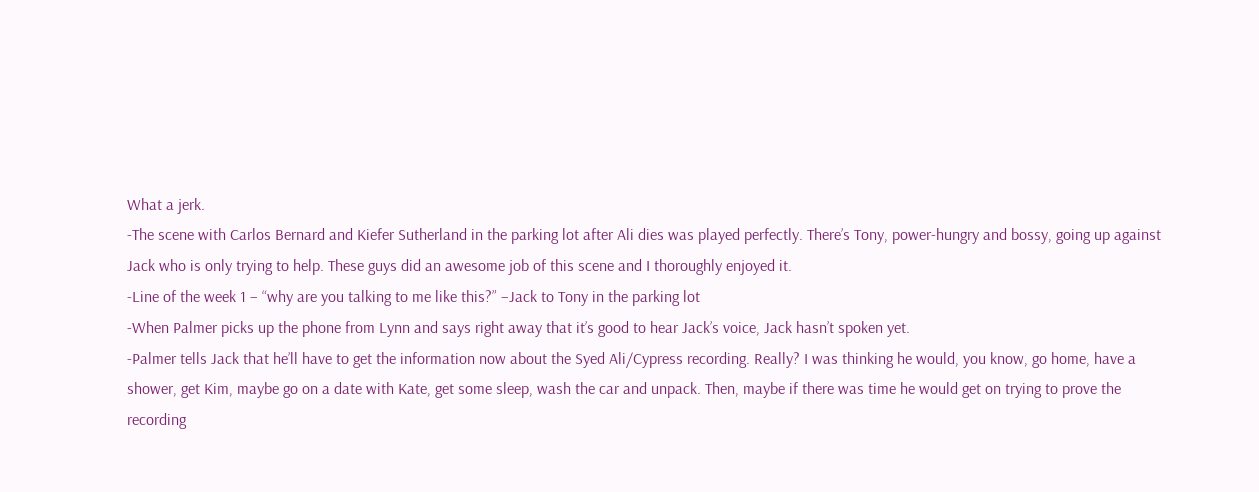What a jerk.
-The scene with Carlos Bernard and Kiefer Sutherland in the parking lot after Ali dies was played perfectly. There’s Tony, power-hungry and bossy, going up against Jack who is only trying to help. These guys did an awesome job of this scene and I thoroughly enjoyed it.
-Line of the week 1 – “why are you talking to me like this?” –Jack to Tony in the parking lot
-When Palmer picks up the phone from Lynn and says right away that it’s good to hear Jack’s voice, Jack hasn’t spoken yet.
-Palmer tells Jack that he’ll have to get the information now about the Syed Ali/Cypress recording. Really? I was thinking he would, you know, go home, have a shower, get Kim, maybe go on a date with Kate, get some sleep, wash the car and unpack. Then, maybe if there was time he would get on trying to prove the recording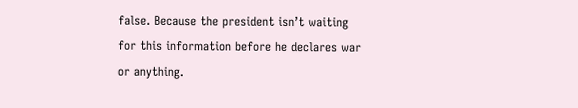false. Because the president isn’t waiting for this information before he declares war or anything.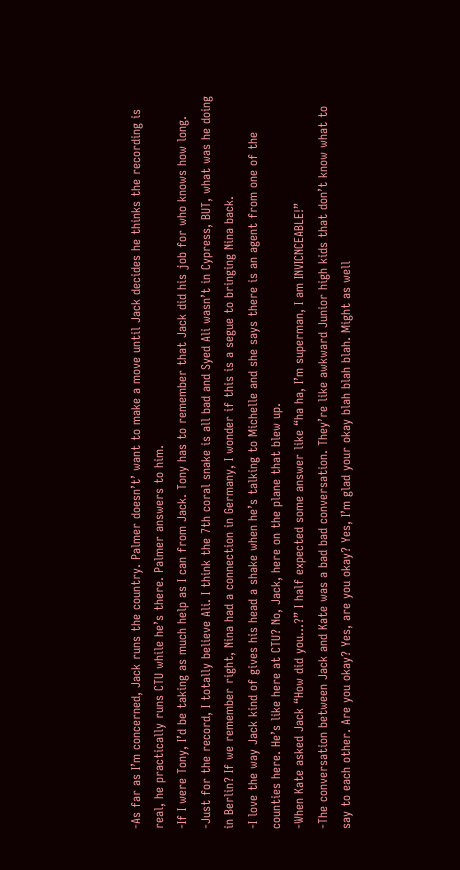-As far as I’m concerned, Jack runs the country. Palmer doesn’t’ want to make a move until Jack decides he thinks the recording is real, he practically runs CTU while he’s there. Palmer answers to him.
-If I were Tony, I’d be taking as much help as I can from Jack. Tony has to remember that Jack did his job for who knows how long.
-Just for the record, I totally believe Ali. I think the 7th coral snake is all bad and Syed Ali wasn’t in Cypress, BUT, what was he doing in Berlin? If we remember right, Nina had a connection in Germany, I wonder if this is a segue to bringing Nina back.
-I love the way Jack kind of gives his head a shake when he’s talking to Michelle and she says there is an agent from one of the counties here. He’s like here at CTU? No, Jack, here on the plane that blew up.
-When Kate asked Jack “How did you…?” I half expected some answer like “ha ha, I’m superman, I am INVICNCEABLE!”
-The conversation between Jack and Kate was a bad bad conversation. They’re like awkward Junior high kids that don’t know what to say to each other. Are you okay? Yes, are you okay? Yes, I’m glad your okay blah blah blah. Might as well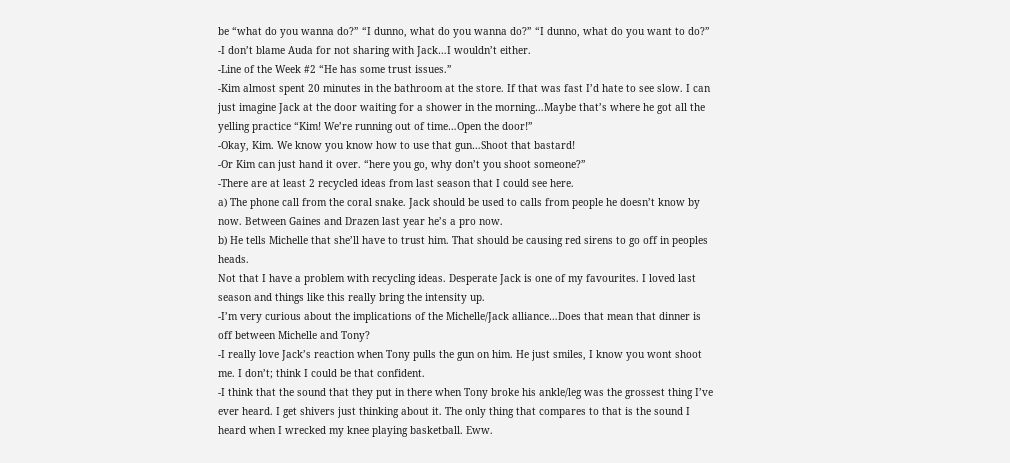be “what do you wanna do?” “I dunno, what do you wanna do?” “I dunno, what do you want to do?”
-I don’t blame Auda for not sharing with Jack…I wouldn’t either.
-Line of the Week #2 “He has some trust issues.”
-Kim almost spent 20 minutes in the bathroom at the store. If that was fast I’d hate to see slow. I can just imagine Jack at the door waiting for a shower in the morning…Maybe that’s where he got all the yelling practice “Kim! We’re running out of time…Open the door!”
-Okay, Kim. We know you know how to use that gun…Shoot that bastard!
-Or Kim can just hand it over. “here you go, why don’t you shoot someone?”
-There are at least 2 recycled ideas from last season that I could see here.
a) The phone call from the coral snake. Jack should be used to calls from people he doesn’t know by now. Between Gaines and Drazen last year he’s a pro now.
b) He tells Michelle that she’ll have to trust him. That should be causing red sirens to go off in peoples heads.
Not that I have a problem with recycling ideas. Desperate Jack is one of my favourites. I loved last season and things like this really bring the intensity up.
-I’m very curious about the implications of the Michelle/Jack alliance…Does that mean that dinner is off between Michelle and Tony?
-I really love Jack’s reaction when Tony pulls the gun on him. He just smiles, I know you wont shoot me. I don’t; think I could be that confident.
-I think that the sound that they put in there when Tony broke his ankle/leg was the grossest thing I’ve ever heard. I get shivers just thinking about it. The only thing that compares to that is the sound I heard when I wrecked my knee playing basketball. Eww.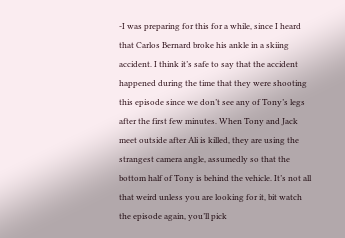-I was preparing for this for a while, since I heard that Carlos Bernard broke his ankle in a skiing accident. I think it’s safe to say that the accident happened during the time that they were shooting this episode since we don’t see any of Tony’s legs after the first few minutes. When Tony and Jack meet outside after Ali is killed, they are using the strangest camera angle, assumedly so that the bottom half of Tony is behind the vehicle. It’s not all that weird unless you are looking for it, bit watch the episode again, you’ll pick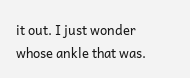it out. I just wonder whose ankle that was.